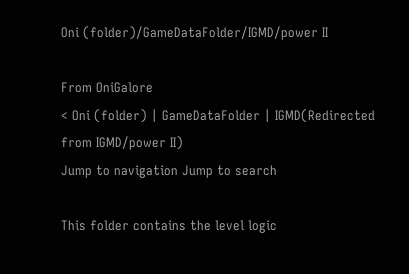Oni (folder)/GameDataFolder/IGMD/power II

From OniGalore
< Oni (folder) | GameDataFolder | IGMD(Redirected from IGMD/power II)
Jump to navigation Jump to search

This folder contains the level logic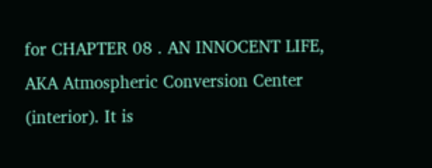for CHAPTER 08 . AN INNOCENT LIFE, AKA Atmospheric Conversion Center (interior). It is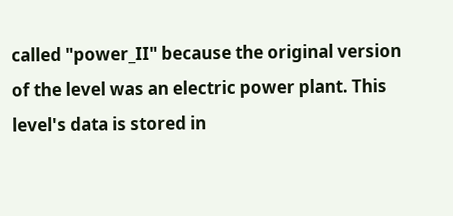called "power_II" because the original version of the level was an electric power plant. This level's data is stored in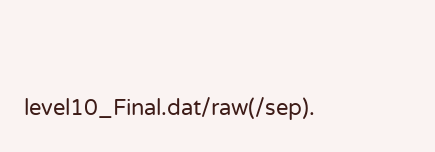level10_Final.dat/raw(/sep).